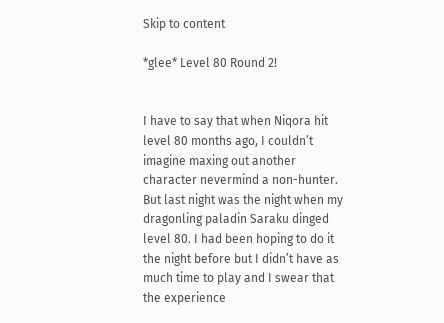Skip to content

*glee* Level 80 Round 2!


I have to say that when Niqora hit level 80 months ago, I couldn’t imagine maxing out another character nevermind a non-hunter. But last night was the night when my dragonling paladin Saraku dinged level 80. I had been hoping to do it the night before but I didn’t have as much time to play and I swear that the experience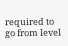required to go from level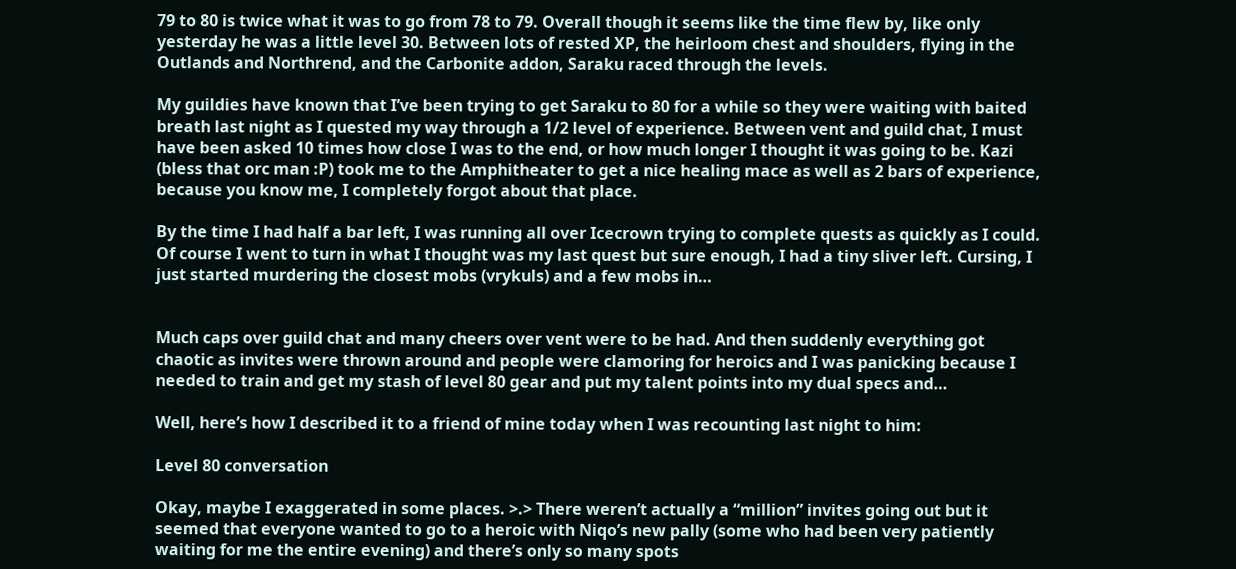79 to 80 is twice what it was to go from 78 to 79. Overall though it seems like the time flew by, like only yesterday he was a little level 30. Between lots of rested XP, the heirloom chest and shoulders, flying in the Outlands and Northrend, and the Carbonite addon, Saraku raced through the levels.

My guildies have known that I’ve been trying to get Saraku to 80 for a while so they were waiting with baited breath last night as I quested my way through a 1/2 level of experience. Between vent and guild chat, I must have been asked 10 times how close I was to the end, or how much longer I thought it was going to be. Kazi (bless that orc man :P) took me to the Amphitheater to get a nice healing mace as well as 2 bars of experience, because you know me, I completely forgot about that place.

By the time I had half a bar left, I was running all over Icecrown trying to complete quests as quickly as I could. Of course I went to turn in what I thought was my last quest but sure enough, I had a tiny sliver left. Cursing, I just started murdering the closest mobs (vrykuls) and a few mobs in…


Much caps over guild chat and many cheers over vent were to be had. And then suddenly everything got chaotic as invites were thrown around and people were clamoring for heroics and I was panicking because I needed to train and get my stash of level 80 gear and put my talent points into my dual specs and…

Well, here’s how I described it to a friend of mine today when I was recounting last night to him:

Level 80 conversation

Okay, maybe I exaggerated in some places. >.> There weren’t actually a “million” invites going out but it seemed that everyone wanted to go to a heroic with Niqo’s new pally (some who had been very patiently waiting for me the entire evening) and there’s only so many spots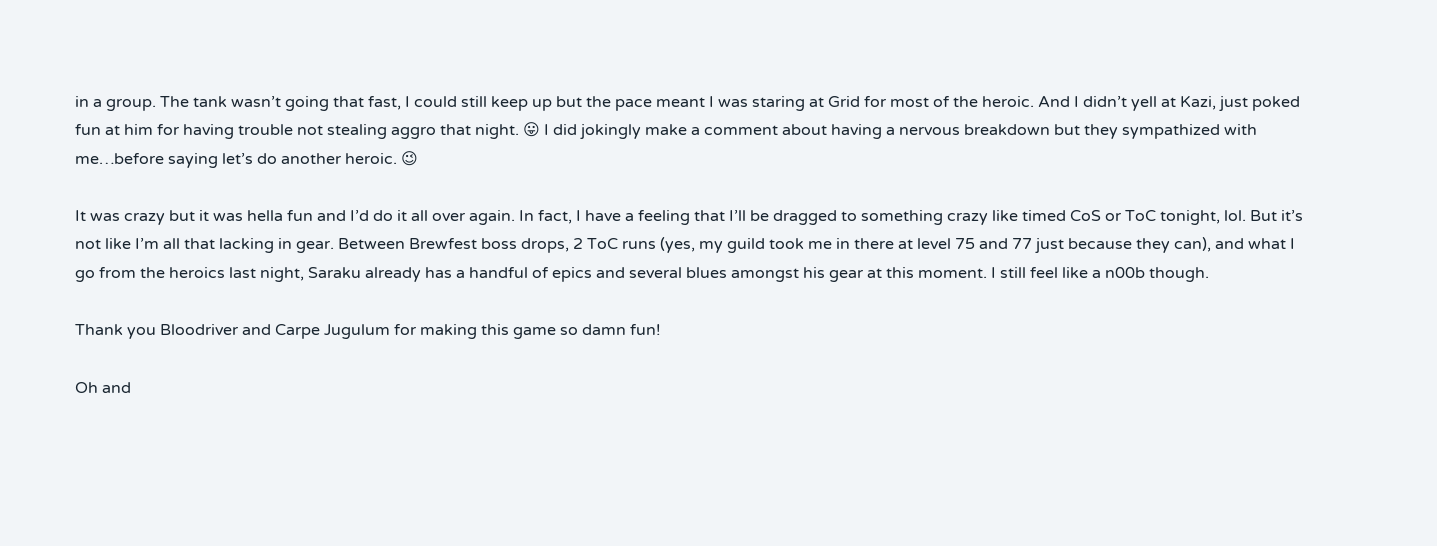in a group. The tank wasn’t going that fast, I could still keep up but the pace meant I was staring at Grid for most of the heroic. And I didn’t yell at Kazi, just poked fun at him for having trouble not stealing aggro that night. 😛 I did jokingly make a comment about having a nervous breakdown but they sympathized with me…before saying let’s do another heroic. 😉

It was crazy but it was hella fun and I’d do it all over again. In fact, I have a feeling that I’ll be dragged to something crazy like timed CoS or ToC tonight, lol. But it’s not like I’m all that lacking in gear. Between Brewfest boss drops, 2 ToC runs (yes, my guild took me in there at level 75 and 77 just because they can), and what I go from the heroics last night, Saraku already has a handful of epics and several blues amongst his gear at this moment. I still feel like a n00b though.

Thank you Bloodriver and Carpe Jugulum for making this game so damn fun!

Oh and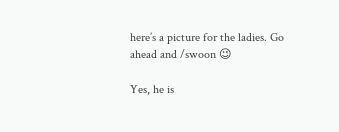here’s a picture for the ladies. Go ahead and /swoon 😉

Yes, he is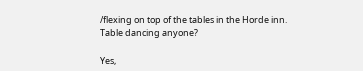/flexing on top of the tables in the Horde inn. Table dancing anyone?

Yes,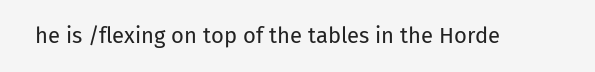he is /flexing on top of the tables in the Horde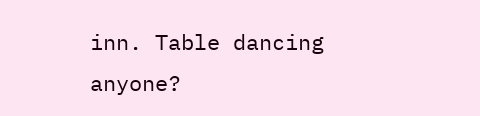inn. Table dancing anyone?